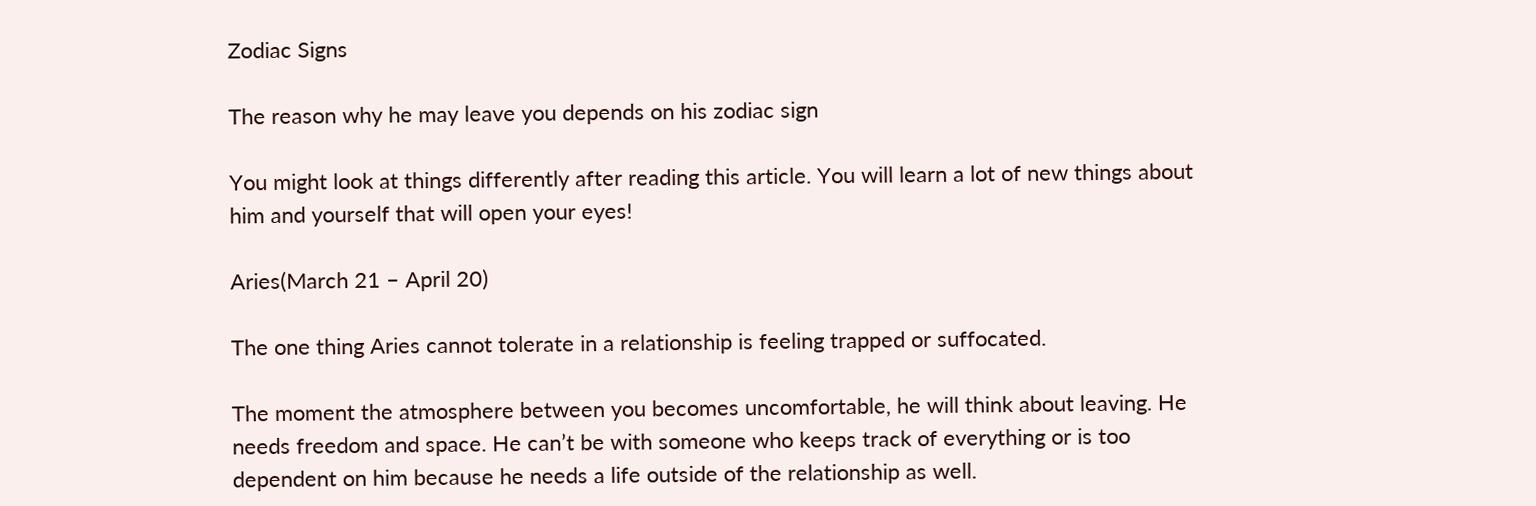Zodiac Signs

The reason why he may leave you depends on his zodiac sign

You might look at things differently after reading this article. You will learn a lot of new things about him and yourself that will open your eyes!

Aries(March 21 – April 20)

The one thing Aries cannot tolerate in a relationship is feeling trapped or suffocated.

The moment the atmosphere between you becomes uncomfortable, he will think about leaving. He needs freedom and space. He can’t be with someone who keeps track of everything or is too dependent on him because he needs a life outside of the relationship as well.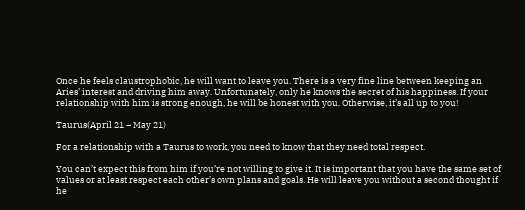Once he feels claustrophobic, he will want to leave you. There is a very fine line between keeping an Aries’ interest and driving him away. Unfortunately, only he knows the secret of his happiness. If your relationship with him is strong enough, he will be honest with you. Otherwise, it’s all up to you!

Taurus(April 21 – May 21)

For a relationship with a Taurus to work, you need to know that they need total respect.

You can’t expect this from him if you’re not willing to give it. It is important that you have the same set of values or at least respect each other’s own plans and goals. He will leave you without a second thought if he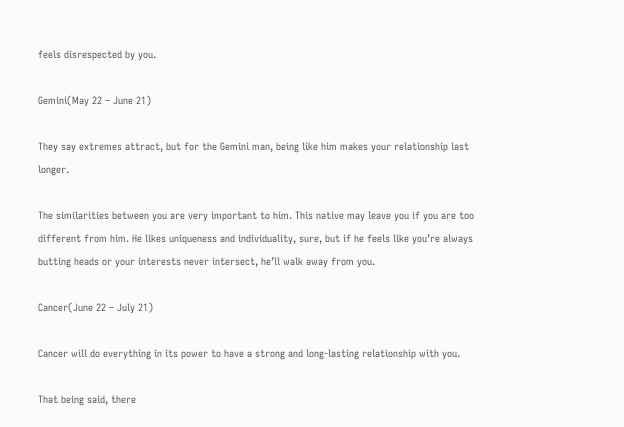feels disrespected by you.

Gemini(May 22 – June 21)

They say extremes attract, but for the Gemini man, being like him makes your relationship last longer.

The similarities between you are very important to him. This native may leave you if you are too different from him. He likes uniqueness and individuality, sure, but if he feels like you’re always butting heads or your interests never intersect, he’ll walk away from you.

Cancer(June 22 – July 21)

Cancer will do everything in its power to have a strong and long-lasting relationship with you.

That being said, there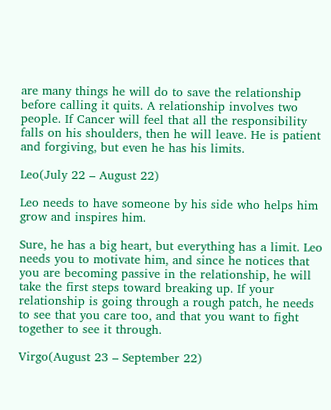are many things he will do to save the relationship before calling it quits. A relationship involves two people. If Cancer will feel that all the responsibility falls on his shoulders, then he will leave. He is patient and forgiving, but even he has his limits.

Leo(July 22 – August 22)

Leo needs to have someone by his side who helps him grow and inspires him.

Sure, he has a big heart, but everything has a limit. Leo needs you to motivate him, and since he notices that you are becoming passive in the relationship, he will take the first steps toward breaking up. If your relationship is going through a rough patch, he needs to see that you care too, and that you want to fight together to see it through.

Virgo(August 23 – September 22)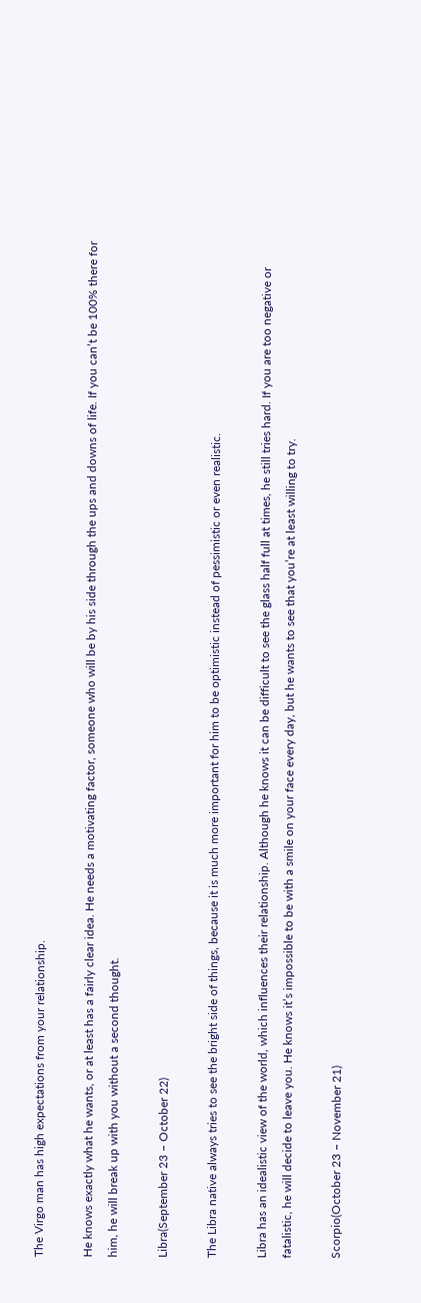The Virgo man has high expectations from your relationship.

He knows exactly what he wants, or at least has a fairly clear idea. He needs a motivating factor, someone who will be by his side through the ups and downs of life. If you can’t be 100% there for him, he will break up with you without a second thought.

Libra(September 23 – October 22)

The Libra native always tries to see the bright side of things, because it is much more important for him to be optimistic instead of pessimistic or even realistic.

Libra has an idealistic view of the world, which influences their relationship. Although he knows it can be difficult to see the glass half full at times, he still tries hard. If you are too negative or fatalistic, he will decide to leave you. He knows it’s impossible to be with a smile on your face every day, but he wants to see that you’re at least willing to try.

Scorpio(October 23 – November 21)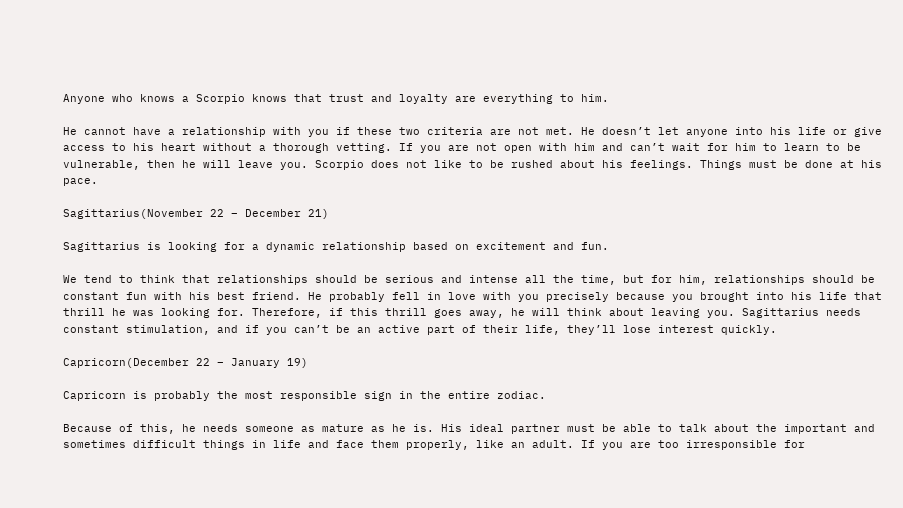Anyone who knows a Scorpio knows that trust and loyalty are everything to him.

He cannot have a relationship with you if these two criteria are not met. He doesn’t let anyone into his life or give access to his heart without a thorough vetting. If you are not open with him and can’t wait for him to learn to be vulnerable, then he will leave you. Scorpio does not like to be rushed about his feelings. Things must be done at his pace.

Sagittarius(November 22 – December 21)

Sagittarius is looking for a dynamic relationship based on excitement and fun.

We tend to think that relationships should be serious and intense all the time, but for him, relationships should be constant fun with his best friend. He probably fell in love with you precisely because you brought into his life that thrill he was looking for. Therefore, if this thrill goes away, he will think about leaving you. Sagittarius needs constant stimulation, and if you can’t be an active part of their life, they’ll lose interest quickly.

Capricorn(December 22 – January 19)

Capricorn is probably the most responsible sign in the entire zodiac.

Because of this, he needs someone as mature as he is. His ideal partner must be able to talk about the important and sometimes difficult things in life and face them properly, like an adult. If you are too irresponsible for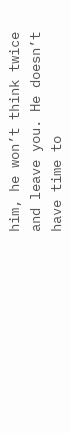him, he won’t think twice and leave you. He doesn’t have time to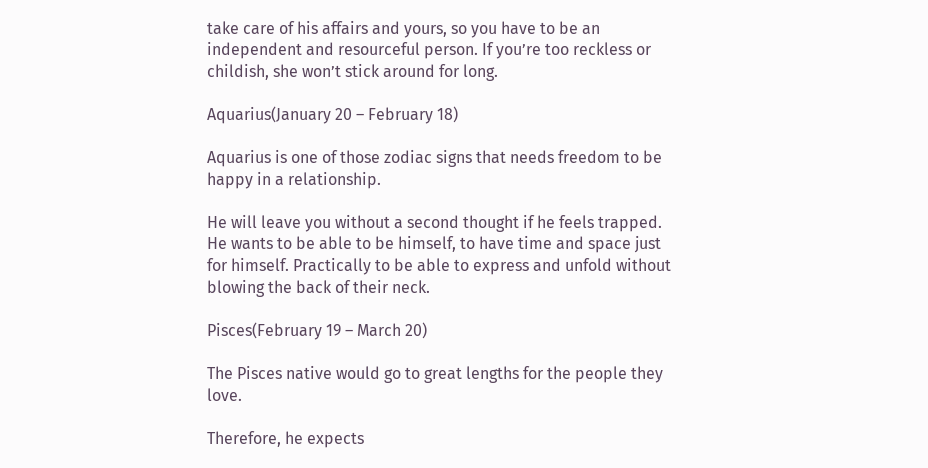take care of his affairs and yours, so you have to be an independent and resourceful person. If you’re too reckless or childish, she won’t stick around for long.

Aquarius(January 20 – February 18)

Aquarius is one of those zodiac signs that needs freedom to be happy in a relationship.

He will leave you without a second thought if he feels trapped. He wants to be able to be himself, to have time and space just for himself. Practically to be able to express and unfold without blowing the back of their neck.

Pisces(February 19 – March 20)

The Pisces native would go to great lengths for the people they love.

Therefore, he expects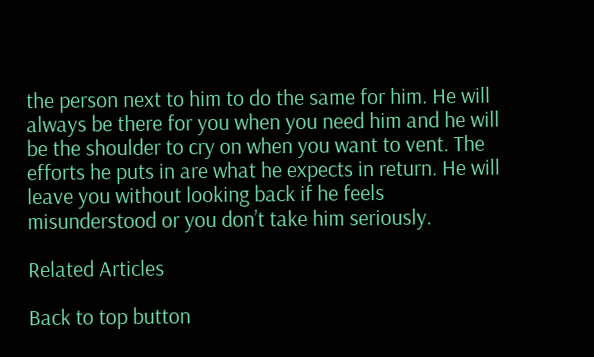the person next to him to do the same for him. He will always be there for you when you need him and he will be the shoulder to cry on when you want to vent. The efforts he puts in are what he expects in return. He will leave you without looking back if he feels misunderstood or you don’t take him seriously.

Related Articles

Back to top button